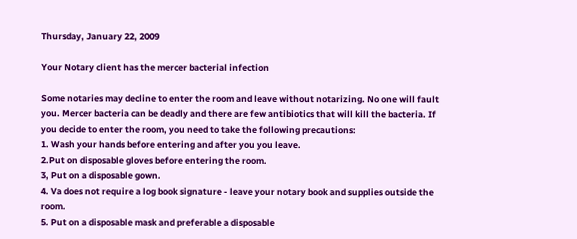Thursday, January 22, 2009

Your Notary client has the mercer bacterial infection

Some notaries may decline to enter the room and leave without notarizing. No one will fault you. Mercer bacteria can be deadly and there are few antibiotics that will kill the bacteria. If you decide to enter the room, you need to take the following precautions:
1. Wash your hands before entering and after you you leave.
2.Put on disposable gloves before entering the room.
3, Put on a disposable gown.
4. Va does not require a log book signature - leave your notary book and supplies outside the room.
5. Put on a disposable mask and preferable a disposable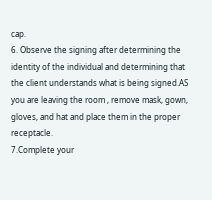cap.
6. Observe the signing after determining the identity of the individual and determining that the client understands what is being signed.AS you are leaving the room , remove mask, gown, gloves, and hat and place them in the proper receptacle.
7.Complete your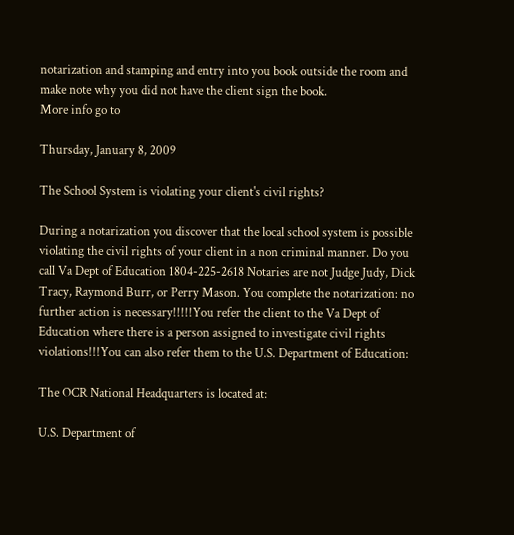notarization and stamping and entry into you book outside the room and make note why you did not have the client sign the book.
More info go to

Thursday, January 8, 2009

The School System is violating your client's civil rights?

During a notarization you discover that the local school system is possible violating the civil rights of your client in a non criminal manner. Do you call Va Dept of Education 1804-225-2618 Notaries are not Judge Judy, Dick Tracy, Raymond Burr, or Perry Mason. You complete the notarization: no further action is necessary!!!!!You refer the client to the Va Dept of Education where there is a person assigned to investigate civil rights violations!!!You can also refer them to the U.S. Department of Education:

The OCR National Headquarters is located at:

U.S. Department of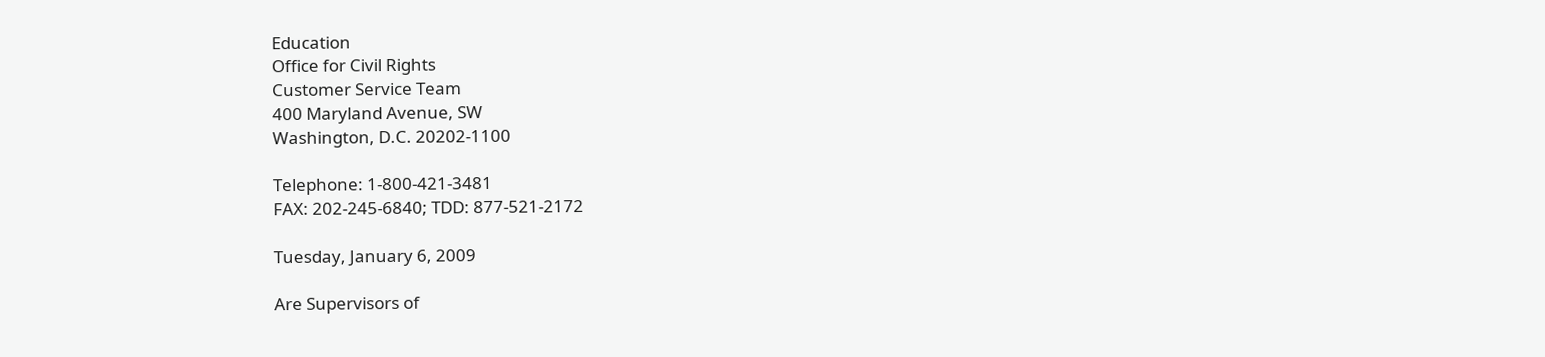Education
Office for Civil Rights
Customer Service Team
400 Maryland Avenue, SW
Washington, D.C. 20202-1100

Telephone: 1-800-421-3481
FAX: 202-245-6840; TDD: 877-521-2172

Tuesday, January 6, 2009

Are Supervisors of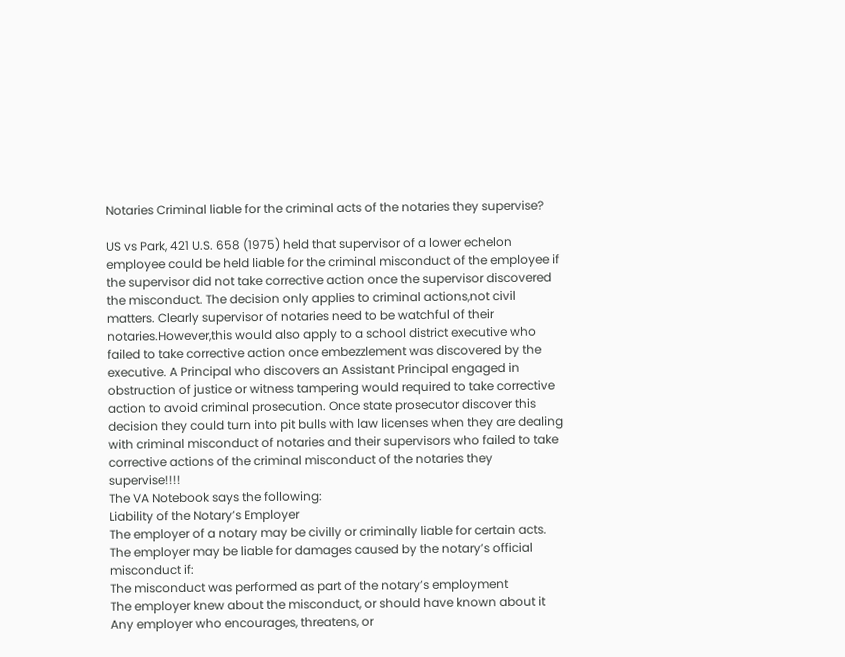Notaries Criminal liable for the criminal acts of the notaries they supervise?

US vs Park, 421 U.S. 658 (1975) held that supervisor of a lower echelon employee could be held liable for the criminal misconduct of the employee if the supervisor did not take corrective action once the supervisor discovered the misconduct. The decision only applies to criminal actions,not civil matters. Clearly supervisor of notaries need to be watchful of their notaries.However,this would also apply to a school district executive who failed to take corrective action once embezzlement was discovered by the executive. A Principal who discovers an Assistant Principal engaged in obstruction of justice or witness tampering would required to take corrective action to avoid criminal prosecution. Once state prosecutor discover this decision they could turn into pit bulls with law licenses when they are dealing with criminal misconduct of notaries and their supervisors who failed to take corrective actions of the criminal misconduct of the notaries they supervise!!!!
The VA Notebook says the following:
Liability of the Notary’s Employer
The employer of a notary may be civilly or criminally liable for certain acts.
The employer may be liable for damages caused by the notary’s official misconduct if:
The misconduct was performed as part of the notary’s employment
The employer knew about the misconduct, or should have known about it
Any employer who encourages, threatens, or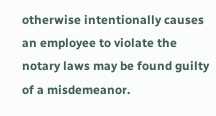otherwise intentionally causes an employee to violate the notary laws may be found guilty of a misdemeanor.